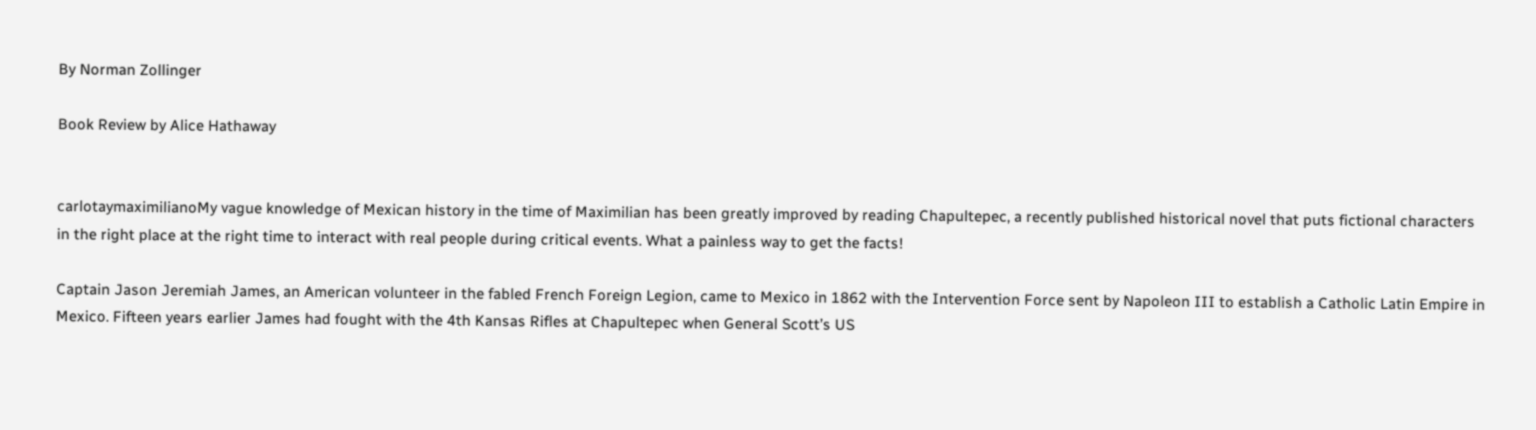By Norman Zollinger

Book Review by Alice Hathaway


carlotaymaximilianoMy vague knowledge of Mexican history in the time of Maximilian has been greatly improved by reading Chapultepec, a recently published historical novel that puts fictional characters in the right place at the right time to interact with real people during critical events. What a painless way to get the facts!

Captain Jason Jeremiah James, an American volunteer in the fabled French Foreign Legion, came to Mexico in 1862 with the Intervention Force sent by Napoleon III to establish a Catholic Latin Empire in Mexico. Fifteen years earlier James had fought with the 4th Kansas Rifles at Chapultepec when General Scott’s US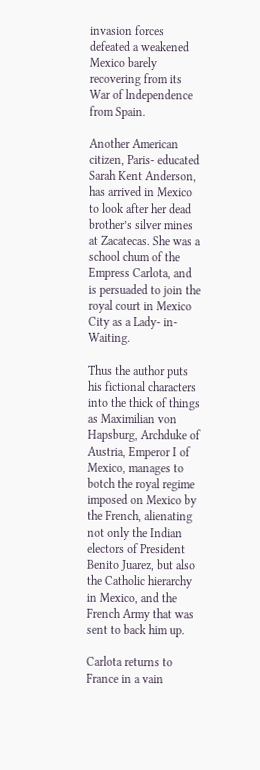invasion forces defeated a weakened Mexico barely recovering from its War of lndependence from Spain.

Another American citizen, Paris- educated Sarah Kent Anderson, has arrived in Mexico to look after her dead brother’s silver mines at Zacatecas. She was a school chum of the Empress Carlota, and is persuaded to join the royal court in Mexico City as a Lady- in-Waiting.

Thus the author puts his fictional characters into the thick of things as Maximilian von Hapsburg, Archduke of Austria, Emperor I of Mexico, manages to botch the royal regime imposed on Mexico by the French, alienating not only the Indian electors of President Benito Juarez, but also the Catholic hierarchy in Mexico, and the French Army that was sent to back him up.

Carlota returns to France in a vain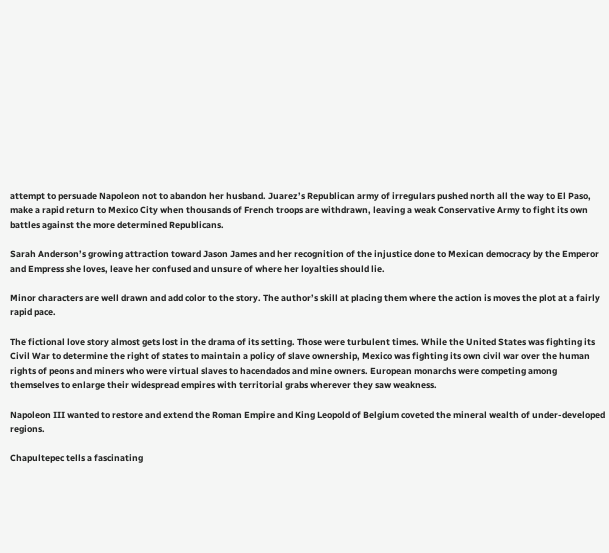attempt to persuade Napoleon not to abandon her husband. Juarez’s Republican army of irregulars pushed north all the way to El Paso, make a rapid return to Mexico City when thousands of French troops are withdrawn, leaving a weak Conservative Army to fight its own battles against the more determined Republicans.

Sarah Anderson’s growing attraction toward Jason James and her recognition of the injustice done to Mexican democracy by the Emperor and Empress she loves, leave her confused and unsure of where her loyalties should lie.

Minor characters are well drawn and add color to the story. The author’s skill at placing them where the action is moves the plot at a fairly rapid pace.

The fictional love story almost gets lost in the drama of its setting. Those were turbulent times. While the United States was fighting its Civil War to determine the right of states to maintain a policy of slave ownership, Mexico was fighting its own civil war over the human rights of peons and miners who were virtual slaves to hacendados and mine owners. European monarchs were competing among themselves to enlarge their widespread empires with territorial grabs wherever they saw weakness.

Napoleon III wanted to restore and extend the Roman Empire and King Leopold of Belgium coveted the mineral wealth of under-developed regions.

Chapultepec tells a fascinating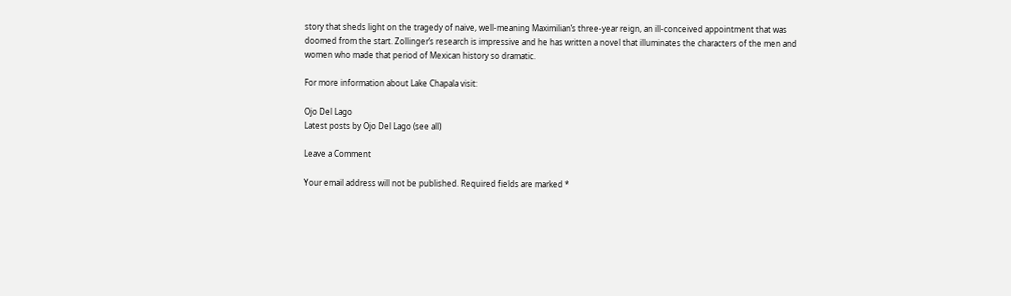story that sheds light on the tragedy of naive, well-meaning Maximilian’s three-year reign, an ill-conceived appointment that was doomed from the start. Zollinger’s research is impressive and he has written a novel that illuminates the characters of the men and women who made that period of Mexican history so dramatic.

For more information about Lake Chapala visit:

Ojo Del Lago
Latest posts by Ojo Del Lago (see all)

Leave a Comment

Your email address will not be published. Required fields are marked *